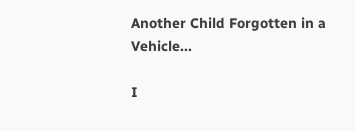Another Child Forgotten in a Vehicle...

I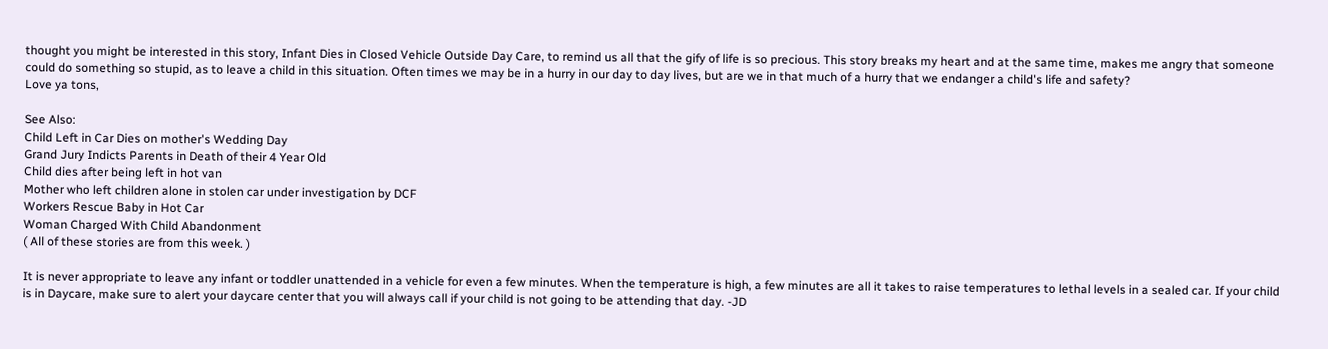thought you might be interested in this story, Infant Dies in Closed Vehicle Outside Day Care, to remind us all that the gify of life is so precious. This story breaks my heart and at the same time, makes me angry that someone could do something so stupid, as to leave a child in this situation. Often times we may be in a hurry in our day to day lives, but are we in that much of a hurry that we endanger a child's life and safety?
Love ya tons,

See Also:
Child Left in Car Dies on mother's Wedding Day
Grand Jury Indicts Parents in Death of their 4 Year Old
Child dies after being left in hot van
Mother who left children alone in stolen car under investigation by DCF
Workers Rescue Baby in Hot Car
Woman Charged With Child Abandonment
( All of these stories are from this week. )

It is never appropriate to leave any infant or toddler unattended in a vehicle for even a few minutes. When the temperature is high, a few minutes are all it takes to raise temperatures to lethal levels in a sealed car. If your child is in Daycare, make sure to alert your daycare center that you will always call if your child is not going to be attending that day. -JD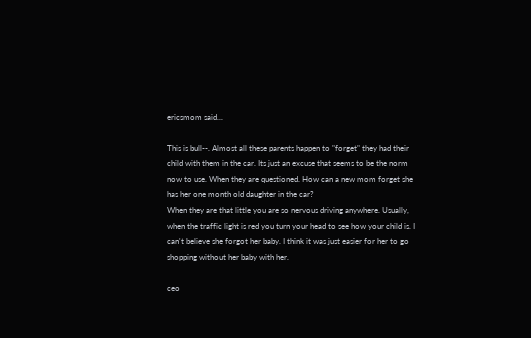ericsmom said...

This is bull--. Almost all these parents happen to "forget" they had their child with them in the car. Its just an excuse that seems to be the norm now to use. When they are questioned. How can a new mom forget she has her one month old daughter in the car?
When they are that little you are so nervous driving anywhere. Usually, when the traffic light is red you turn your head to see how your child is. I can't believe she forgot her baby. I think it was just easier for her to go shopping without her baby with her.

ceo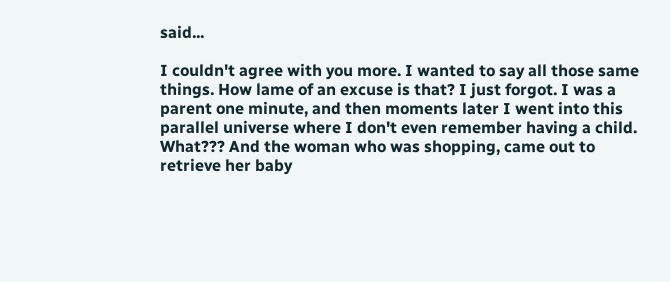said...

I couldn't agree with you more. I wanted to say all those same things. How lame of an excuse is that? I just forgot. I was a parent one minute, and then moments later I went into this parallel universe where I don't even remember having a child. What??? And the woman who was shopping, came out to retrieve her baby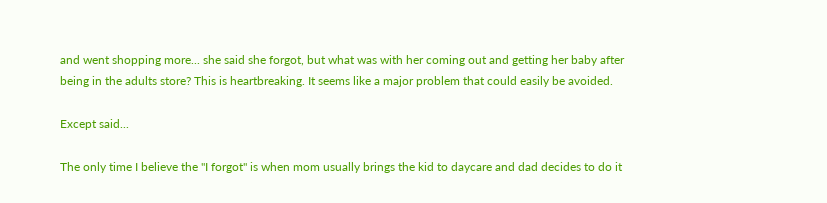and went shopping more... she said she forgot, but what was with her coming out and getting her baby after being in the adults store? This is heartbreaking. It seems like a major problem that could easily be avoided.

Except said...

The only time I believe the "I forgot" is when mom usually brings the kid to daycare and dad decides to do it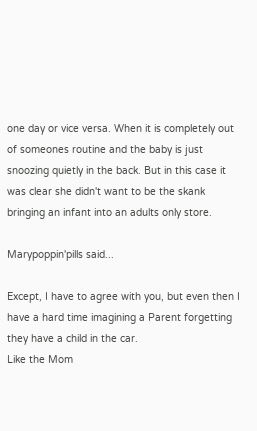one day or vice versa. When it is completely out of someones routine and the baby is just snoozing quietly in the back. But in this case it was clear she didn't want to be the skank bringing an infant into an adults only store.

Marypoppin'pills said...

Except, I have to agree with you, but even then I have a hard time imagining a Parent forgetting they have a child in the car.
Like the Mom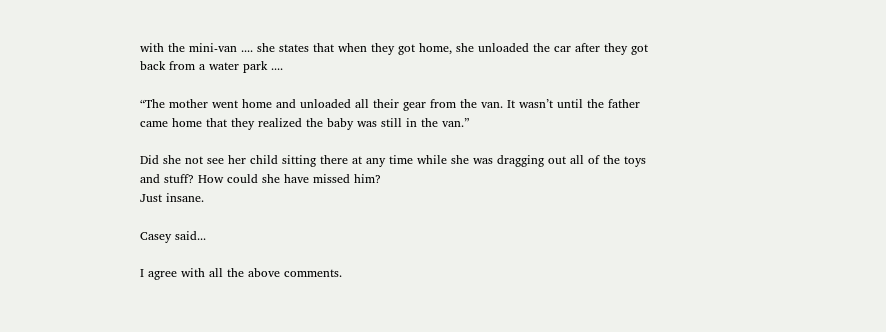with the mini-van .... she states that when they got home, she unloaded the car after they got back from a water park ....

“The mother went home and unloaded all their gear from the van. It wasn’t until the father came home that they realized the baby was still in the van.”

Did she not see her child sitting there at any time while she was dragging out all of the toys and stuff? How could she have missed him?
Just insane.

Casey said...

I agree with all the above comments.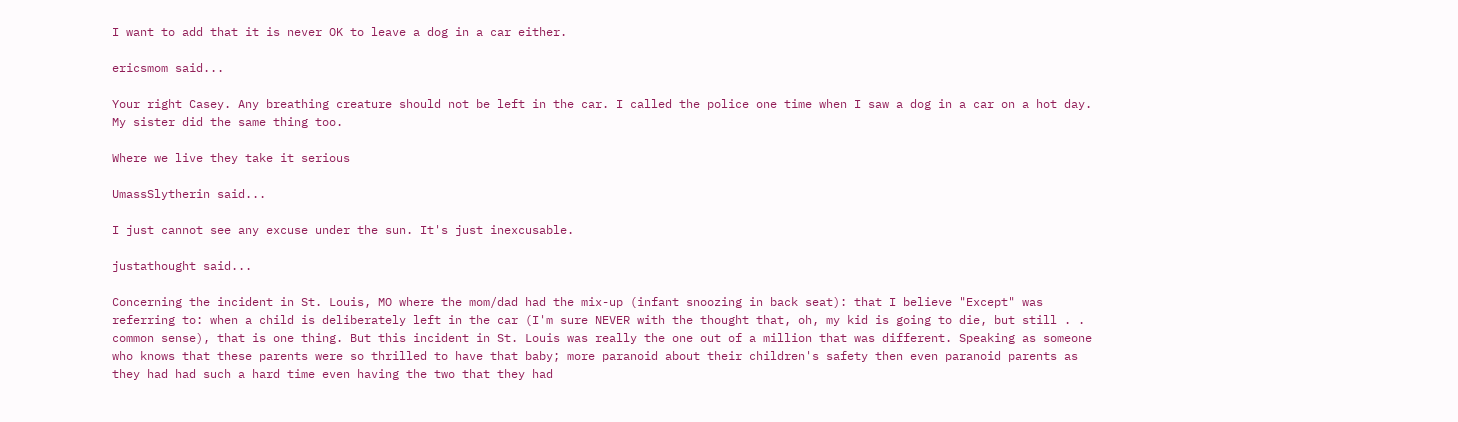I want to add that it is never OK to leave a dog in a car either.

ericsmom said...

Your right Casey. Any breathing creature should not be left in the car. I called the police one time when I saw a dog in a car on a hot day. My sister did the same thing too.

Where we live they take it serious

UmassSlytherin said...

I just cannot see any excuse under the sun. It's just inexcusable.

justathought said...

Concerning the incident in St. Louis, MO where the mom/dad had the mix-up (infant snoozing in back seat): that I believe "Except" was referring to: when a child is deliberately left in the car (I'm sure NEVER with the thought that, oh, my kid is going to die, but still . . common sense), that is one thing. But this incident in St. Louis was really the one out of a million that was different. Speaking as someone who knows that these parents were so thrilled to have that baby; more paranoid about their children's safety then even paranoid parents as they had had such a hard time even having the two that they had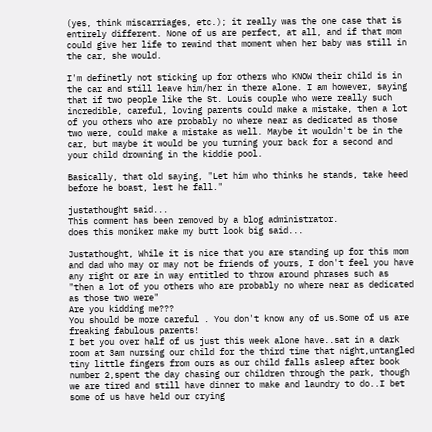(yes, think miscarriages, etc.); it really was the one case that is entirely different. None of us are perfect, at all, and if that mom could give her life to rewind that moment when her baby was still in the car, she would.

I'm definetly not sticking up for others who KNOW their child is in the car and still leave him/her in there alone. I am however, saying that if two people like the St. Louis couple who were really such incredible, careful, loving parents could make a mistake, then a lot of you others who are probably no where near as dedicated as those two were, could make a mistake as well. Maybe it wouldn't be in the car, but maybe it would be you turning your back for a second and your child drowning in the kiddie pool.

Basically, that old saying, "Let him who thinks he stands, take heed before he boast, lest he fall."

justathought said...
This comment has been removed by a blog administrator.
does this moniker make my butt look big said...

Justathought, While it is nice that you are standing up for this mom and dad who may or may not be friends of yours, I don't feel you have any right or are in way entitled to throw around phrases such as
"then a lot of you others who are probably no where near as dedicated as those two were"
Are you kidding me???
You should be more careful . You don't know any of us.Some of us are freaking fabulous parents!
I bet you over half of us just this week alone have..sat in a dark room at 3am nursing our child for the third time that night,untangled tiny little fingers from ours as our child falls asleep after book number 2,spent the day chasing our children through the park, though we are tired and still have dinner to make and laundry to do..I bet some of us have held our crying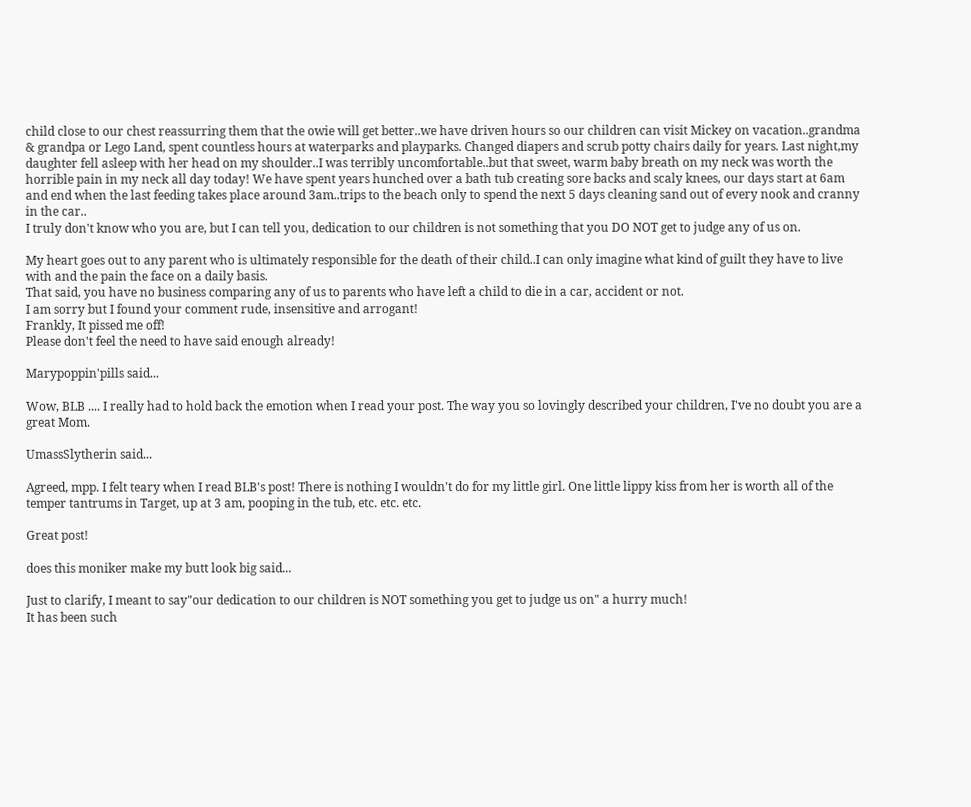child close to our chest reassurring them that the owie will get better..we have driven hours so our children can visit Mickey on vacation..grandma & grandpa or Lego Land, spent countless hours at waterparks and playparks. Changed diapers and scrub potty chairs daily for years. Last night,my daughter fell asleep with her head on my shoulder..I was terribly uncomfortable..but that sweet, warm baby breath on my neck was worth the horrible pain in my neck all day today! We have spent years hunched over a bath tub creating sore backs and scaly knees, our days start at 6am and end when the last feeding takes place around 3am..trips to the beach only to spend the next 5 days cleaning sand out of every nook and cranny in the car..
I truly don't know who you are, but I can tell you, dedication to our children is not something that you DO NOT get to judge any of us on.

My heart goes out to any parent who is ultimately responsible for the death of their child..I can only imagine what kind of guilt they have to live with and the pain the face on a daily basis.
That said, you have no business comparing any of us to parents who have left a child to die in a car, accident or not.
I am sorry but I found your comment rude, insensitive and arrogant!
Frankly, It pissed me off!
Please don't feel the need to have said enough already!

Marypoppin'pills said...

Wow, BLB .... I really had to hold back the emotion when I read your post. The way you so lovingly described your children, I've no doubt you are a great Mom.

UmassSlytherin said...

Agreed, mpp. I felt teary when I read BLB's post! There is nothing I wouldn't do for my little girl. One little lippy kiss from her is worth all of the temper tantrums in Target, up at 3 am, pooping in the tub, etc. etc. etc.

Great post!

does this moniker make my butt look big said...

Just to clarify, I meant to say"our dedication to our children is NOT something you get to judge us on" a hurry much!
It has been such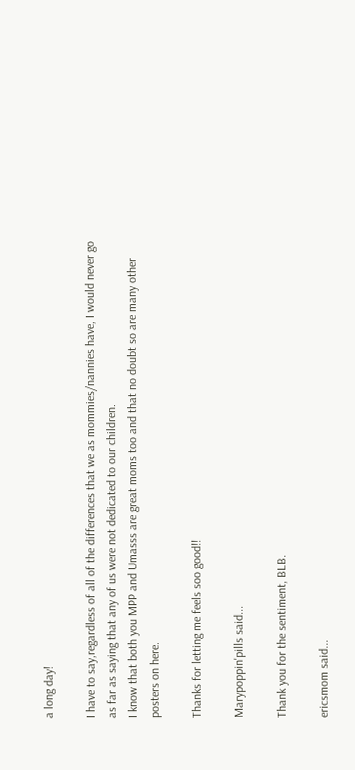a long day!

I have to say,regardless of all of the differences that we as mommies/nannies have, I would never go as far as saying that any of us were not dedicated to our children.
I know that both you MPP and Umasss are great moms too and that no doubt so are many other posters on here.

Thanks for letting me feels soo good!!

Marypoppin'pills said...

Thank you for the sentiment, BLB.

ericsmom said...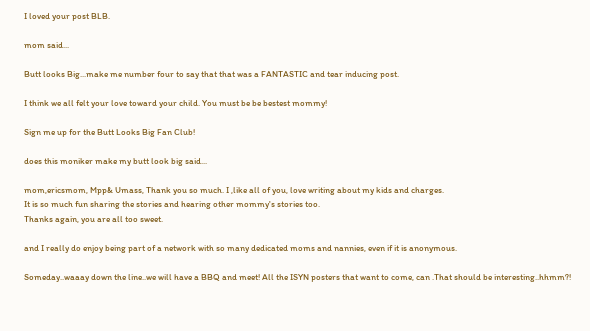I loved your post BLB.

mom said...

Butt looks Big...make me number four to say that that was a FANTASTIC and tear inducing post.

I think we all felt your love toward your child. You must be be bestest mommy!

Sign me up for the Butt Looks Big Fan Club!

does this moniker make my butt look big said...

mom,ericsmom, Mpp& Umass, Thank you so much. I ,like all of you, love writing about my kids and charges.
It is so much fun sharing the stories and hearing other mommy's stories too.
Thanks again, you are all too sweet.

and I really do enjoy being part of a network with so many dedicated moms and nannies, even if it is anonymous.

Someday..waaay down the line..we will have a BBQ and meet! All the ISYN posters that want to come, can .That should be interesting..hhmm?!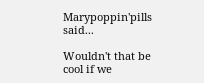Marypoppin'pills said...

Wouldn't that be cool if we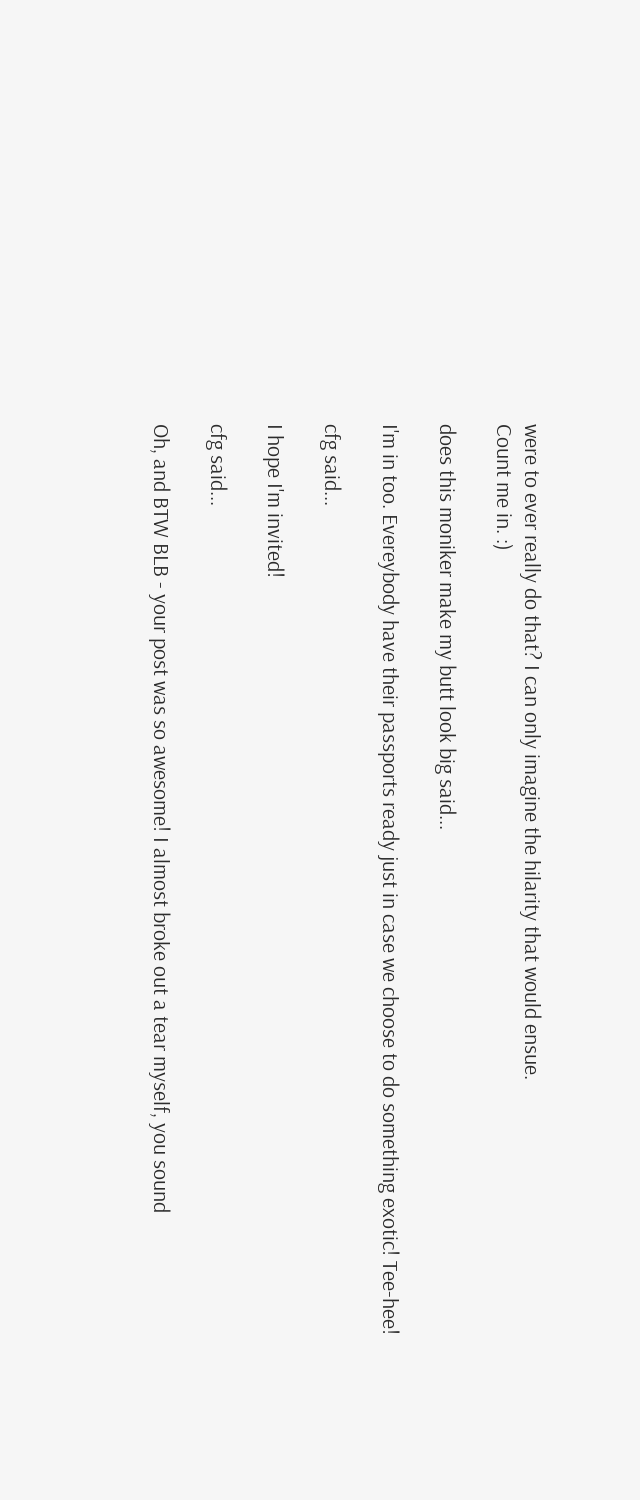were to ever really do that? I can only imagine the hilarity that would ensue.
Count me in. :)

does this moniker make my butt look big said...

I'm in too. Evereybody have their passports ready just in case we choose to do something exotic! Tee-hee!

cfg said...

I hope I'm invited!

cfg said...

Oh, and BTW BLB - your post was so awesome! I almost broke out a tear myself, you sound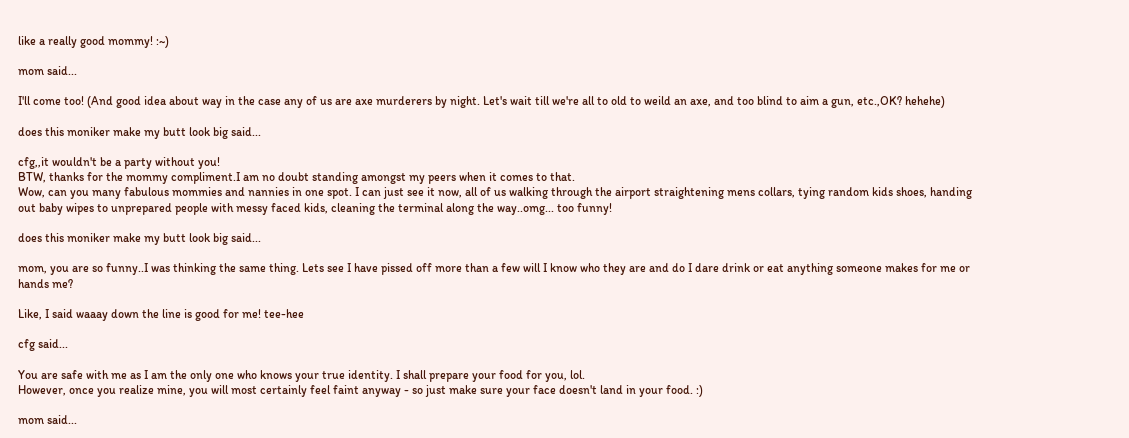like a really good mommy! :~)

mom said...

I'll come too! (And good idea about way in the case any of us are axe murderers by night. Let's wait till we're all to old to weild an axe, and too blind to aim a gun, etc.,OK? hehehe)

does this moniker make my butt look big said...

cfg,,it wouldn't be a party without you!
BTW, thanks for the mommy compliment.I am no doubt standing amongst my peers when it comes to that.
Wow, can you many fabulous mommies and nannies in one spot. I can just see it now, all of us walking through the airport straightening mens collars, tying random kids shoes, handing out baby wipes to unprepared people with messy faced kids, cleaning the terminal along the way..omg... too funny!

does this moniker make my butt look big said...

mom, you are so funny..I was thinking the same thing. Lets see I have pissed off more than a few will I know who they are and do I dare drink or eat anything someone makes for me or hands me?

Like, I said waaay down the line is good for me! tee-hee

cfg said...

You are safe with me as I am the only one who knows your true identity. I shall prepare your food for you, lol.
However, once you realize mine, you will most certainly feel faint anyway - so just make sure your face doesn't land in your food. :)

mom said...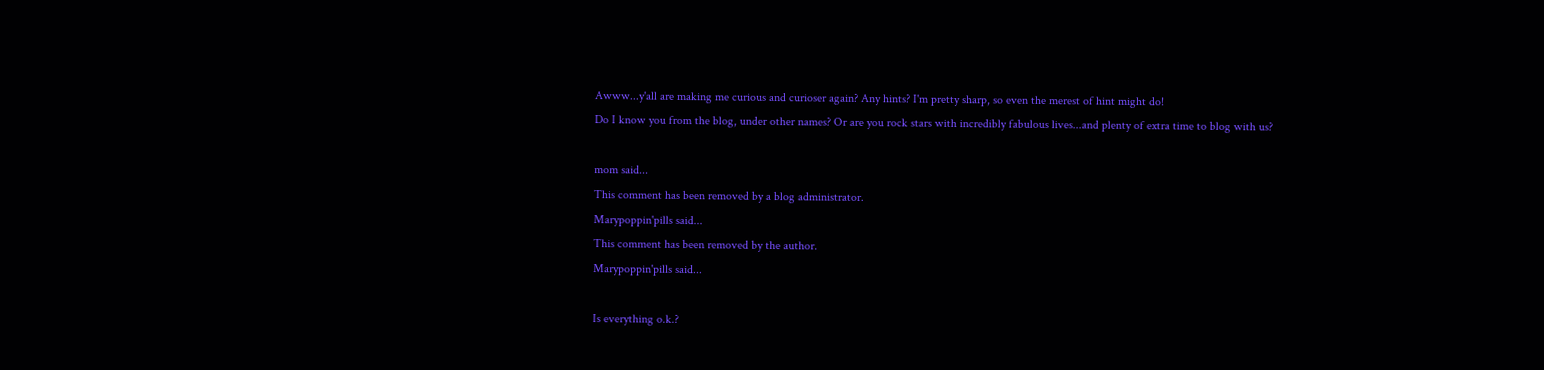Awww...y'all are making me curious and curioser again? Any hints? I'm pretty sharp, so even the merest of hint might do!
Do I know you from the blog, under other names? Or are you rock stars with incredibly fabulous lives...and plenty of extra time to blog with us?

mom said...
This comment has been removed by a blog administrator.
Marypoppin'pills said...
This comment has been removed by the author.
Marypoppin'pills said...

Is everything o.k.?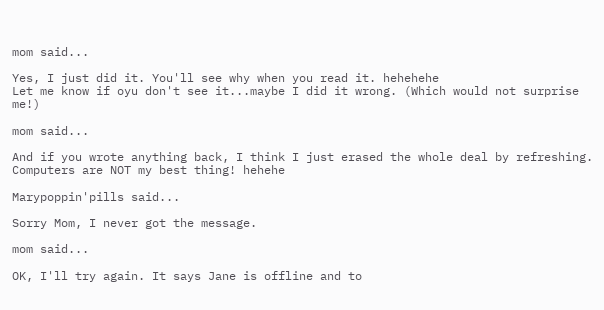mom said...

Yes, I just did it. You'll see why when you read it. hehehehe
Let me know if oyu don't see it...maybe I did it wrong. (Which would not surprise me!)

mom said...

And if you wrote anything back, I think I just erased the whole deal by refreshing. Computers are NOT my best thing! hehehe

Marypoppin'pills said...

Sorry Mom, I never got the message.

mom said...

OK, I'll try again. It says Jane is offline and to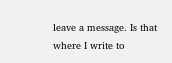leave a message. Is that where I write to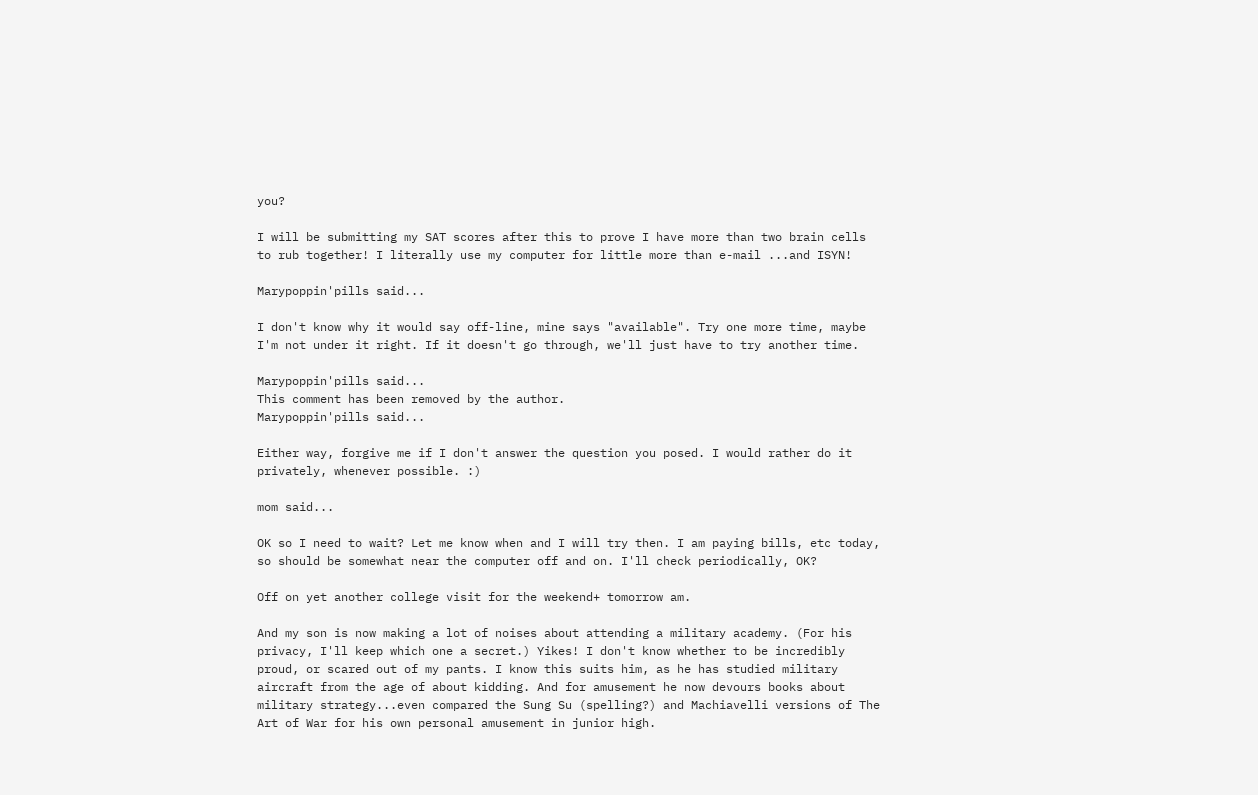you?

I will be submitting my SAT scores after this to prove I have more than two brain cells to rub together! I literally use my computer for little more than e-mail ...and ISYN!

Marypoppin'pills said...

I don't know why it would say off-line, mine says "available". Try one more time, maybe I'm not under it right. If it doesn't go through, we'll just have to try another time.

Marypoppin'pills said...
This comment has been removed by the author.
Marypoppin'pills said...

Either way, forgive me if I don't answer the question you posed. I would rather do it privately, whenever possible. :)

mom said...

OK so I need to wait? Let me know when and I will try then. I am paying bills, etc today, so should be somewhat near the computer off and on. I'll check periodically, OK?

Off on yet another college visit for the weekend+ tomorrow am.

And my son is now making a lot of noises about attending a military academy. (For his privacy, I'll keep which one a secret.) Yikes! I don't know whether to be incredibly proud, or scared out of my pants. I know this suits him, as he has studied military aircraft from the age of about kidding. And for amusement he now devours books about military strategy...even compared the Sung Su (spelling?) and Machiavelli versions of The Art of War for his own personal amusement in junior high.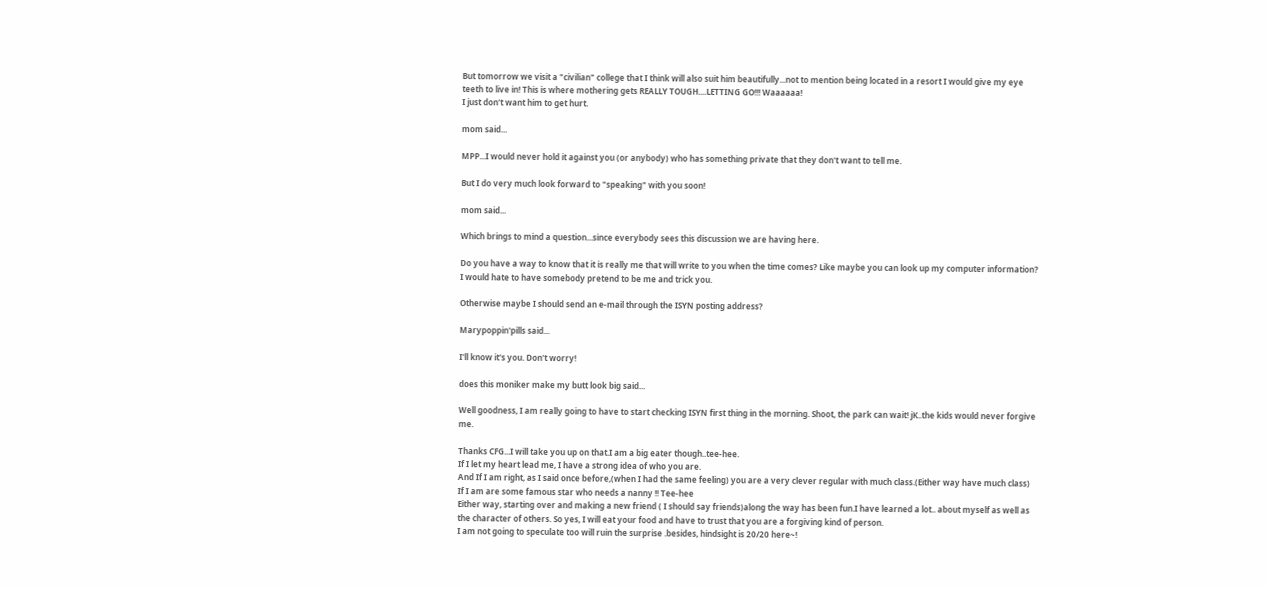But tomorrow we visit a "civilian" college that I think will also suit him beautifully...not to mention being located in a resort I would give my eye teeth to live in! This is where mothering gets REALLY TOUGH....LETTING GO!!! Waaaaaa!
I just don't want him to get hurt.

mom said...

MPP...I would never hold it against you (or anybody) who has something private that they don't want to tell me.

But I do very much look forward to "speaking" with you soon!

mom said...

Which brings to mind a question...since everybody sees this discussion we are having here.

Do you have a way to know that it is really me that will write to you when the time comes? Like maybe you can look up my computer information? I would hate to have somebody pretend to be me and trick you.

Otherwise maybe I should send an e-mail through the ISYN posting address?

Marypoppin'pills said...

I'll know it's you. Don't worry!

does this moniker make my butt look big said...

Well goodness, I am really going to have to start checking ISYN first thing in the morning. Shoot, the park can wait! jK..the kids would never forgive me.

Thanks CFG...I will take you up on that.I am a big eater though..tee-hee.
If I let my heart lead me, I have a strong idea of who you are.
And If I am right, as I said once before,(when I had the same feeling) you are a very clever regular with much class.(Either way have much class) If I am are some famous star who needs a nanny !! Tee-hee
Either way, starting over and making a new friend ( I should say friends)along the way has been fun.I have learned a lot.. about myself as well as the character of others. So yes, I will eat your food and have to trust that you are a forgiving kind of person.
I am not going to speculate too will ruin the surprise .besides, hindsight is 20/20 here~!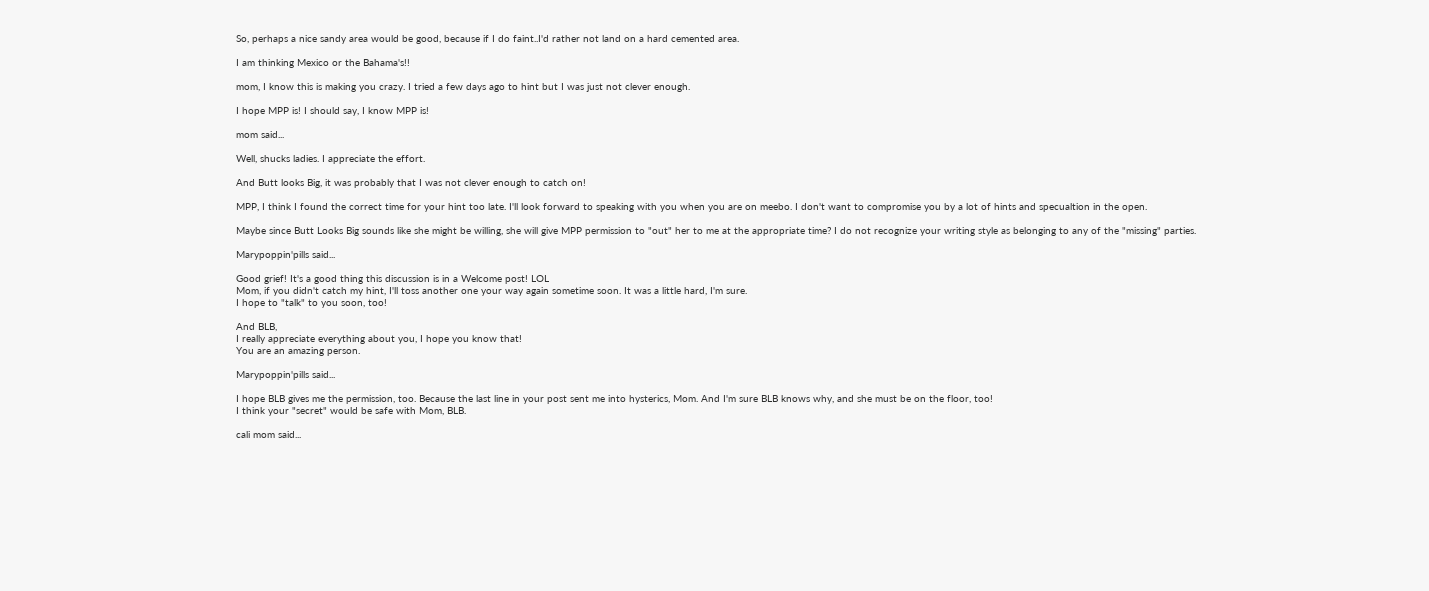So, perhaps a nice sandy area would be good, because if I do faint..I'd rather not land on a hard cemented area.

I am thinking Mexico or the Bahama's!!

mom, I know this is making you crazy. I tried a few days ago to hint but I was just not clever enough.

I hope MPP is! I should say, I know MPP is!

mom said...

Well, shucks ladies. I appreciate the effort.

And Butt looks Big, it was probably that I was not clever enough to catch on!

MPP, I think I found the correct time for your hint too late. I'll look forward to speaking with you when you are on meebo. I don't want to compromise you by a lot of hints and specualtion in the open.

Maybe since Butt Looks Big sounds like she might be willing, she will give MPP permission to "out" her to me at the appropriate time? I do not recognize your writing style as belonging to any of the "missing" parties.

Marypoppin'pills said...

Good grief! It's a good thing this discussion is in a Welcome post! LOL
Mom, if you didn't catch my hint, I'll toss another one your way again sometime soon. It was a little hard, I'm sure.
I hope to "talk" to you soon, too!

And BLB,
I really appreciate everything about you, I hope you know that!
You are an amazing person.

Marypoppin'pills said...

I hope BLB gives me the permission, too. Because the last line in your post sent me into hysterics, Mom. And I'm sure BLB knows why, and she must be on the floor, too!
I think your "secret" would be safe with Mom, BLB.

cali mom said...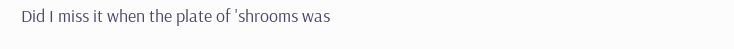Did I miss it when the plate of 'shrooms was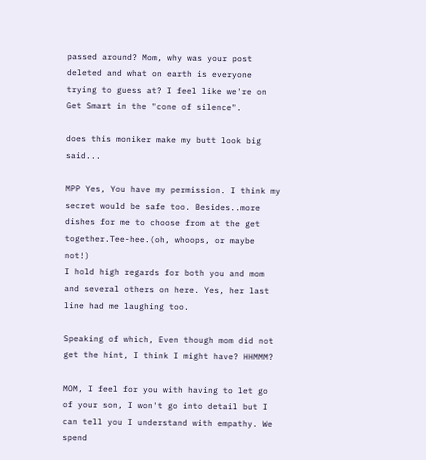passed around? Mom, why was your post deleted and what on earth is everyone trying to guess at? I feel like we're on Get Smart in the "cone of silence".

does this moniker make my butt look big said...

MPP Yes, You have my permission. I think my secret would be safe too. Besides..more dishes for me to choose from at the get together.Tee-hee.(oh, whoops, or maybe not!)
I hold high regards for both you and mom and several others on here. Yes, her last line had me laughing too.

Speaking of which, Even though mom did not get the hint, I think I might have? HHMMM?

MOM, I feel for you with having to let go of your son, I won't go into detail but I can tell you I understand with empathy. We spend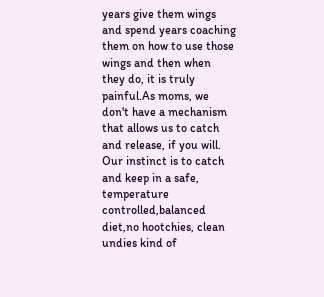years give them wings and spend years coaching them on how to use those wings and then when they do, it is truly painful.As moms, we don't have a mechanism that allows us to catch and release, if you will. Our instinct is to catch and keep in a safe, temperature controlled,balanced diet,no hootchies, clean undies kind of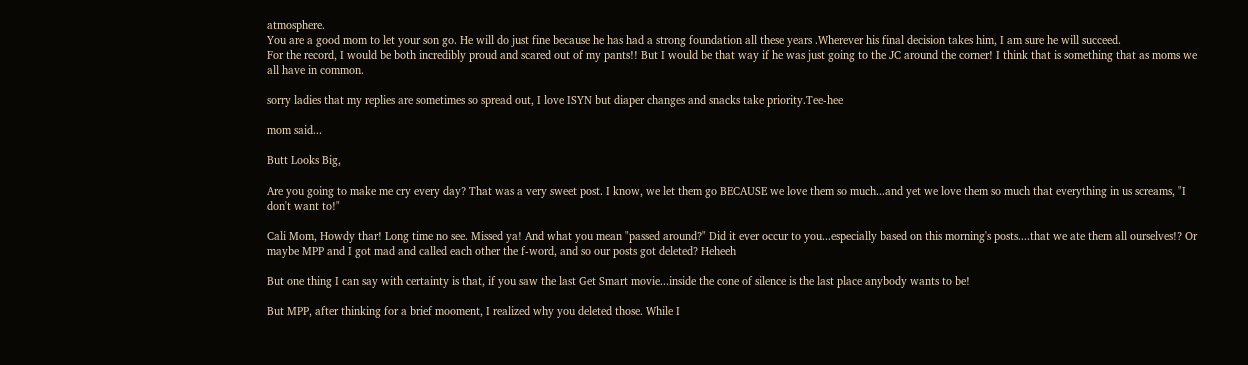atmosphere.
You are a good mom to let your son go. He will do just fine because he has had a strong foundation all these years .Wherever his final decision takes him, I am sure he will succeed.
For the record, I would be both incredibly proud and scared out of my pants!! But I would be that way if he was just going to the JC around the corner! I think that is something that as moms we all have in common.

sorry ladies that my replies are sometimes so spread out, I love ISYN but diaper changes and snacks take priority.Tee-hee

mom said...

Butt Looks Big,

Are you going to make me cry every day? That was a very sweet post. I know, we let them go BECAUSE we love them so much...and yet we love them so much that everything in us screams, "I don't want to!"

Cali Mom, Howdy thar! Long time no see. Missed ya! And what you mean "passed around?" Did it ever occur to you...especially based on this morning's posts....that we ate them all ourselves!? Or maybe MPP and I got mad and called each other the f-word, and so our posts got deleted? Heheeh

But one thing I can say with certainty is that, if you saw the last Get Smart movie...inside the cone of silence is the last place anybody wants to be!

But MPP, after thinking for a brief mooment, I realized why you deleted those. While I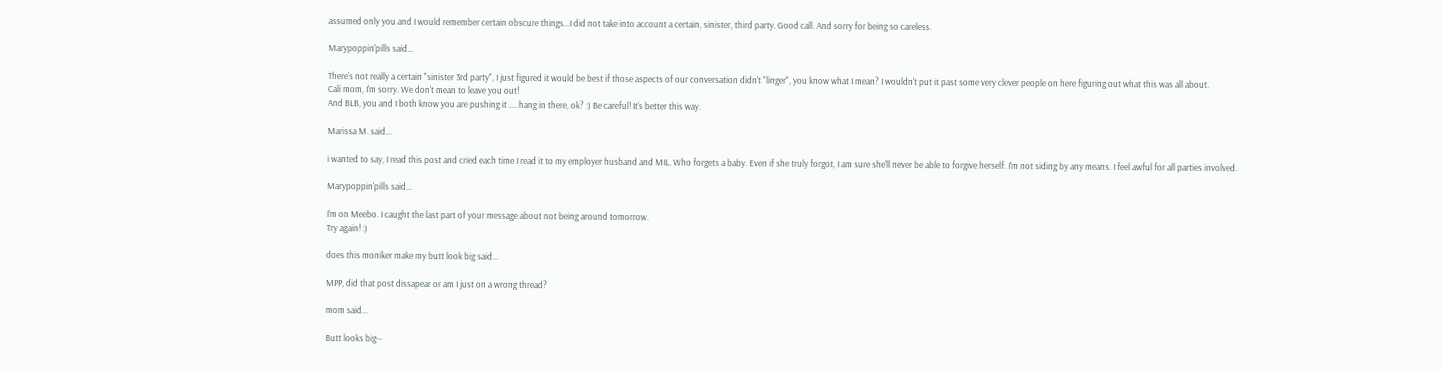assumed only you and I would remember certain obscure things...I did not take into account a certain, sinister, third party. Good call. And sorry for being so careless.

Marypoppin'pills said...

There's not really a certain "sinister 3rd party", I just figured it would be best if those aspects of our conversation didn't "linger", you know what I mean? I wouldn't put it past some very clever people on here figuring out what this was all about.
Cali mom, I'm sorry. We don't mean to leave you out!
And BLB, you and I both know you are pushing it .... hang in there, ok? :) Be careful! It's better this way.

Marissa M. said...

i wanted to say, I read this post and cried each time I read it to my employer husband and MIL. Who forgets a baby. Even if she truly forgot, I am sure she'll never be able to forgive herself. I'm not siding by any means. I feel awful for all parties involved.

Marypoppin'pills said...

I'm on Meebo. I caught the last part of your message about not being around tomorrow.
Try again! :)

does this moniker make my butt look big said...

MPP, did that post dissapear or am I just on a wrong thread?

mom said...

Butt looks big--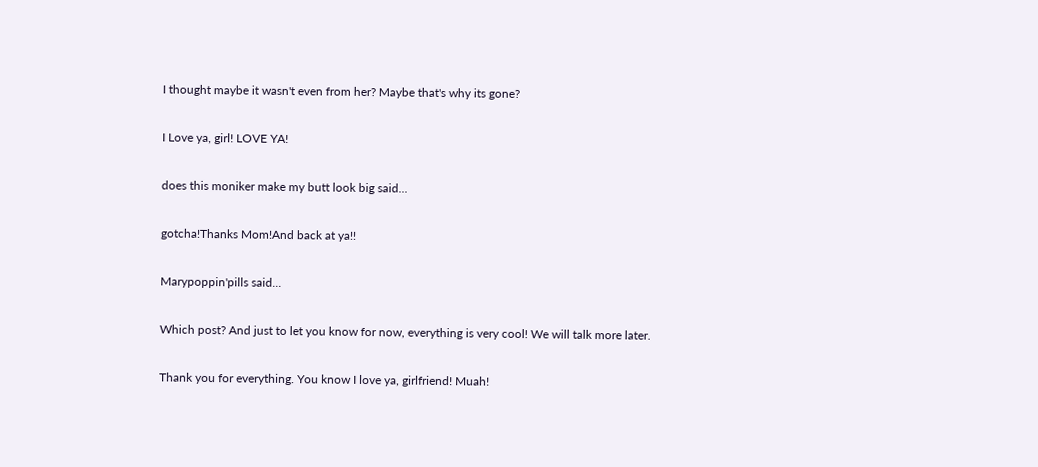I thought maybe it wasn't even from her? Maybe that's why its gone?

I Love ya, girl! LOVE YA!

does this moniker make my butt look big said...

gotcha!Thanks Mom!And back at ya!!

Marypoppin'pills said...

Which post? And just to let you know for now, everything is very cool! We will talk more later.

Thank you for everything. You know I love ya, girlfriend! Muah!